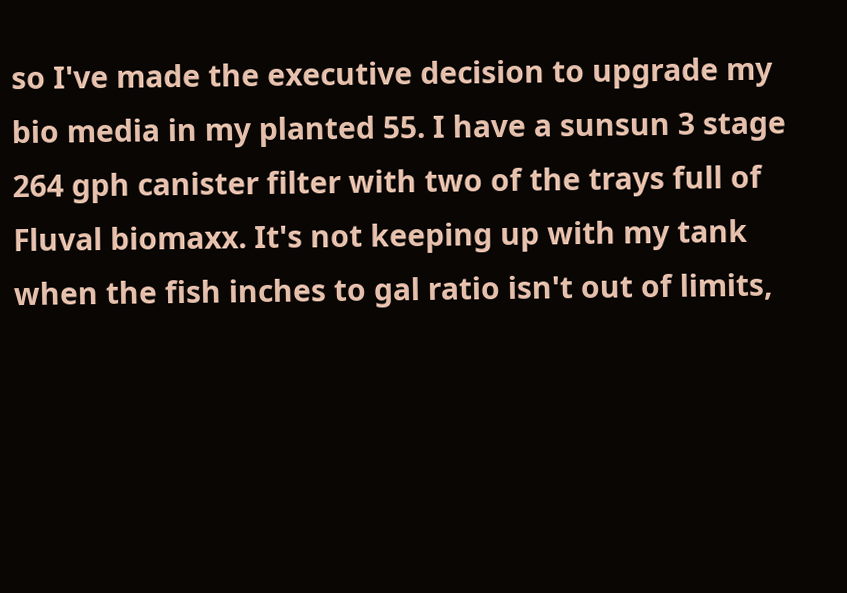so I've made the executive decision to upgrade my bio media in my planted 55. I have a sunsun 3 stage 264 gph canister filter with two of the trays full of Fluval biomaxx. It's not keeping up with my tank when the fish inches to gal ratio isn't out of limits,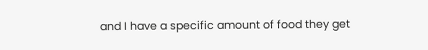and I have a specific amount of food they get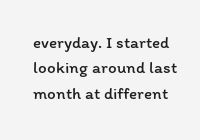everyday. I started looking around last month at different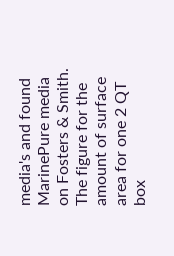media's and found MarinePure media on Fosters & Smith. The figure for the amount of surface area for one 2 QT box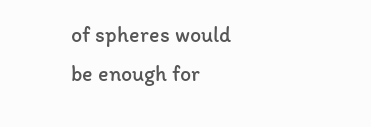of spheres would be enough for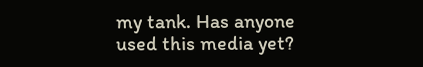my tank. Has anyone used this media yet?